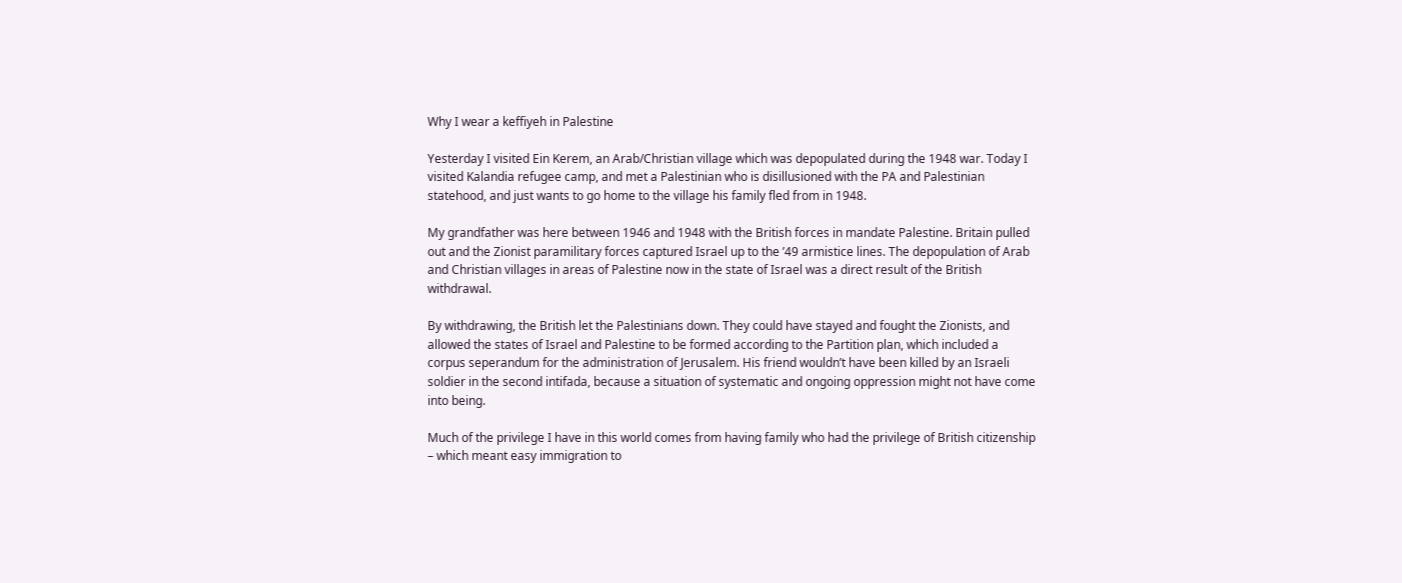Why I wear a keffiyeh in Palestine

Yesterday I visited Ein Kerem, an Arab/Christian village which was depopulated during the 1948 war. Today I visited Kalandia refugee camp, and met a Palestinian who is disillusioned with the PA and Palestinian statehood, and just wants to go home to the village his family fled from in 1948.

My grandfather was here between 1946 and 1948 with the British forces in mandate Palestine. Britain pulled out and the Zionist paramilitary forces captured Israel up to the ’49 armistice lines. The depopulation of Arab and Christian villages in areas of Palestine now in the state of Israel was a direct result of the British withdrawal.

By withdrawing, the British let the Palestinians down. They could have stayed and fought the Zionists, and allowed the states of Israel and Palestine to be formed according to the Partition plan, which included a corpus seperandum for the administration of Jerusalem. His friend wouldn’t have been killed by an Israeli soldier in the second intifada, because a situation of systematic and ongoing oppression might not have come into being.

Much of the privilege I have in this world comes from having family who had the privilege of British citizenship – which meant easy immigration to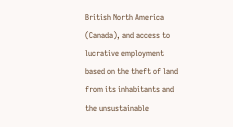British North America (Canada), and access to lucrative employment based on the theft of land from its inhabitants and the unsustainable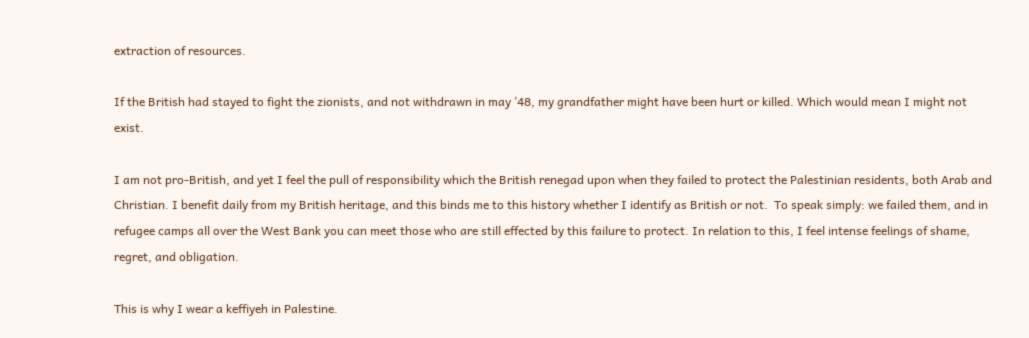extraction of resources.

If the British had stayed to fight the zionists, and not withdrawn in may ’48, my grandfather might have been hurt or killed. Which would mean I might not exist.

I am not pro-British, and yet I feel the pull of responsibility which the British renegad upon when they failed to protect the Palestinian residents, both Arab and Christian. I benefit daily from my British heritage, and this binds me to this history whether I identify as British or not.  To speak simply: we failed them, and in refugee camps all over the West Bank you can meet those who are still effected by this failure to protect. In relation to this, I feel intense feelings of shame, regret, and obligation.

This is why I wear a keffiyeh in Palestine.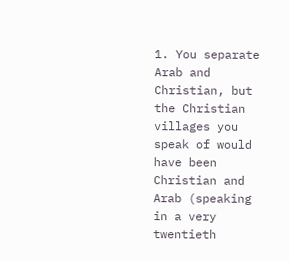1. You separate Arab and Christian, but the Christian villages you speak of would have been Christian and Arab (speaking in a very twentieth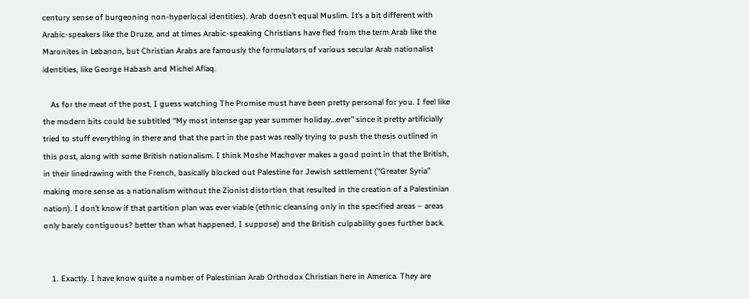century sense of burgeoning non-hyperlocal identities). Arab doesn’t equal Muslim. It’s a bit different with Arabic-speakers like the Druze, and at times Arabic-speaking Christians have fled from the term Arab like the Maronites in Lebanon, but Christian Arabs are famously the formulators of various secular Arab nationalist identities, like George Habash and Michel Aflaq.

    As for the meat of the post, I guess watching The Promise must have been pretty personal for you. I feel like the modern bits could be subtitled “My most intense gap year summer holiday…ever” since it pretty artificially tried to stuff everything in there and that the part in the past was really trying to push the thesis outlined in this post, along with some British nationalism. I think Moshe Machover makes a good point in that the British, in their linedrawing with the French, basically blocked out Palestine for Jewish settlement (“Greater Syria” making more sense as a nationalism without the Zionist distortion that resulted in the creation of a Palestinian nation). I don’t know if that partition plan was ever viable (ethnic cleansing only in the specified areas – areas only barely contiguous? better than what happened, I suppose) and the British culpability goes further back.


    1. Exactly. I have know quite a number of Palestinian Arab Orthodox Christian here in America. They are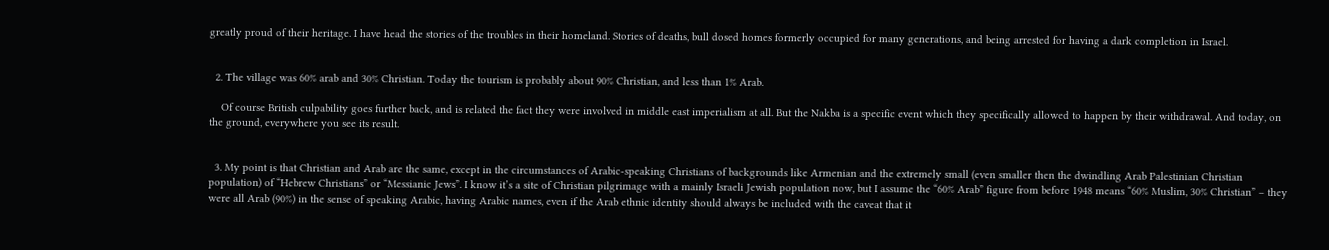greatly proud of their heritage. I have head the stories of the troubles in their homeland. Stories of deaths, bull dosed homes formerly occupied for many generations, and being arrested for having a dark completion in Israel.


  2. The village was 60% arab and 30% Christian. Today the tourism is probably about 90% Christian, and less than 1% Arab.

    Of course British culpability goes further back, and is related the fact they were involved in middle east imperialism at all. But the Nakba is a specific event which they specifically allowed to happen by their withdrawal. And today, on the ground, everywhere you see its result.


  3. My point is that Christian and Arab are the same, except in the circumstances of Arabic-speaking Christians of backgrounds like Armenian and the extremely small (even smaller then the dwindling Arab Palestinian Christian population) of “Hebrew Christians” or “Messianic Jews”. I know it’s a site of Christian pilgrimage with a mainly Israeli Jewish population now, but I assume the “60% Arab” figure from before 1948 means “60% Muslim, 30% Christian” – they were all Arab (90%) in the sense of speaking Arabic, having Arabic names, even if the Arab ethnic identity should always be included with the caveat that it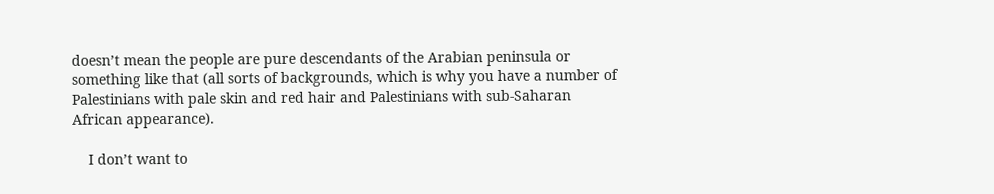doesn’t mean the people are pure descendants of the Arabian peninsula or something like that (all sorts of backgrounds, which is why you have a number of Palestinians with pale skin and red hair and Palestinians with sub-Saharan African appearance).

    I don’t want to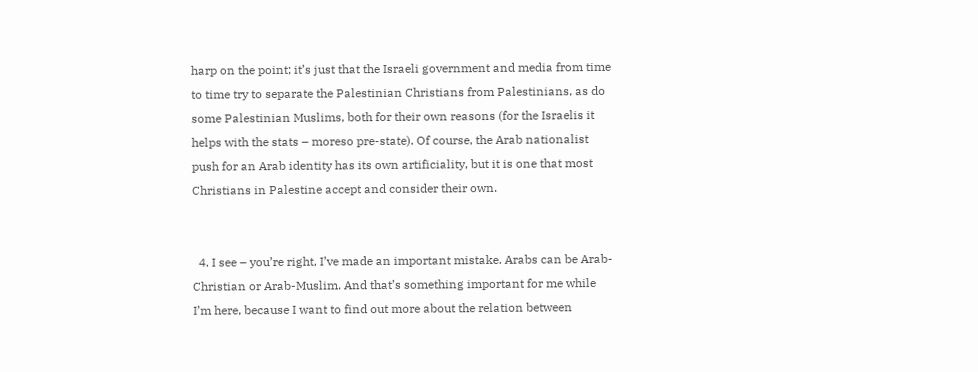harp on the point; it’s just that the Israeli government and media from time to time try to separate the Palestinian Christians from Palestinians, as do some Palestinian Muslims, both for their own reasons (for the Israelis it helps with the stats – moreso pre-state). Of course, the Arab nationalist push for an Arab identity has its own artificiality, but it is one that most Christians in Palestine accept and consider their own.


  4. I see – you’re right, I’ve made an important mistake. Arabs can be Arab-Christian or Arab-Muslim. And that’s something important for me while I’m here, because I want to find out more about the relation between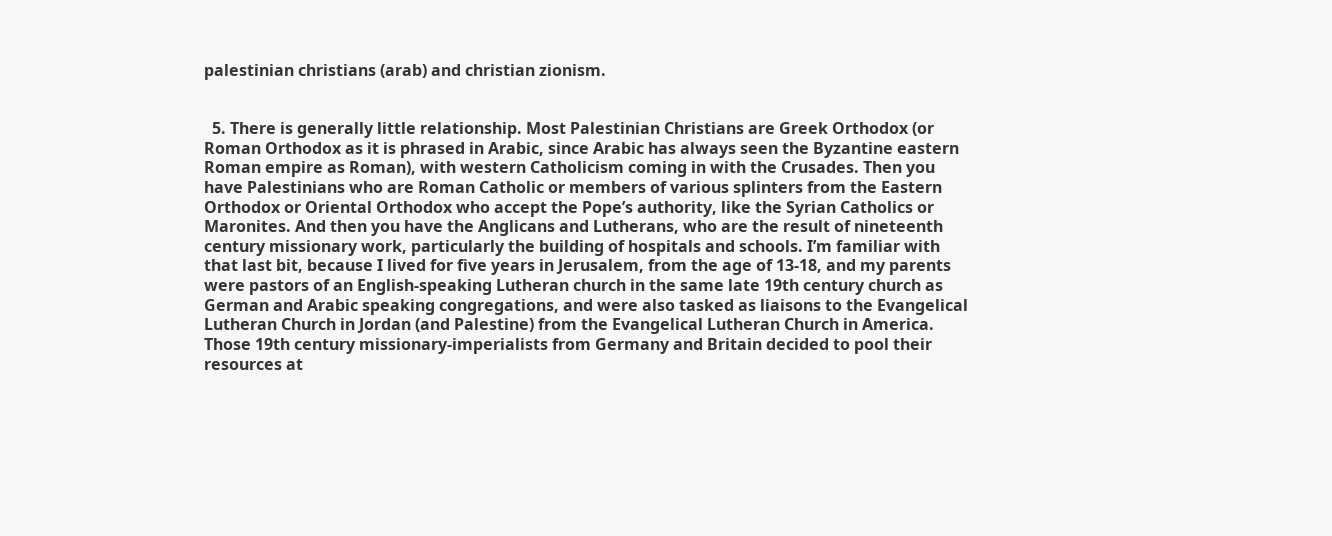palestinian christians (arab) and christian zionism.


  5. There is generally little relationship. Most Palestinian Christians are Greek Orthodox (or Roman Orthodox as it is phrased in Arabic, since Arabic has always seen the Byzantine eastern Roman empire as Roman), with western Catholicism coming in with the Crusades. Then you have Palestinians who are Roman Catholic or members of various splinters from the Eastern Orthodox or Oriental Orthodox who accept the Pope’s authority, like the Syrian Catholics or Maronites. And then you have the Anglicans and Lutherans, who are the result of nineteenth century missionary work, particularly the building of hospitals and schools. I’m familiar with that last bit, because I lived for five years in Jerusalem, from the age of 13-18, and my parents were pastors of an English-speaking Lutheran church in the same late 19th century church as German and Arabic speaking congregations, and were also tasked as liaisons to the Evangelical Lutheran Church in Jordan (and Palestine) from the Evangelical Lutheran Church in America. Those 19th century missionary-imperialists from Germany and Britain decided to pool their resources at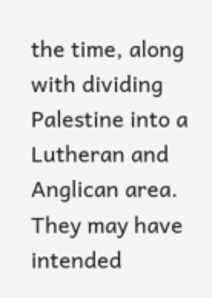the time, along with dividing Palestine into a Lutheran and Anglican area. They may have intended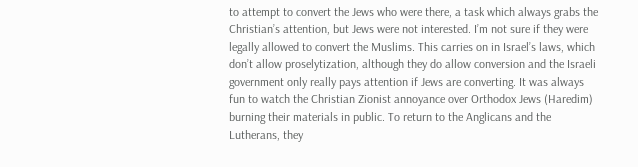to attempt to convert the Jews who were there, a task which always grabs the Christian’s attention, but Jews were not interested. I’m not sure if they were legally allowed to convert the Muslims. This carries on in Israel’s laws, which don’t allow proselytization, although they do allow conversion and the Israeli government only really pays attention if Jews are converting. It was always fun to watch the Christian Zionist annoyance over Orthodox Jews (Haredim) burning their materials in public. To return to the Anglicans and the Lutherans, they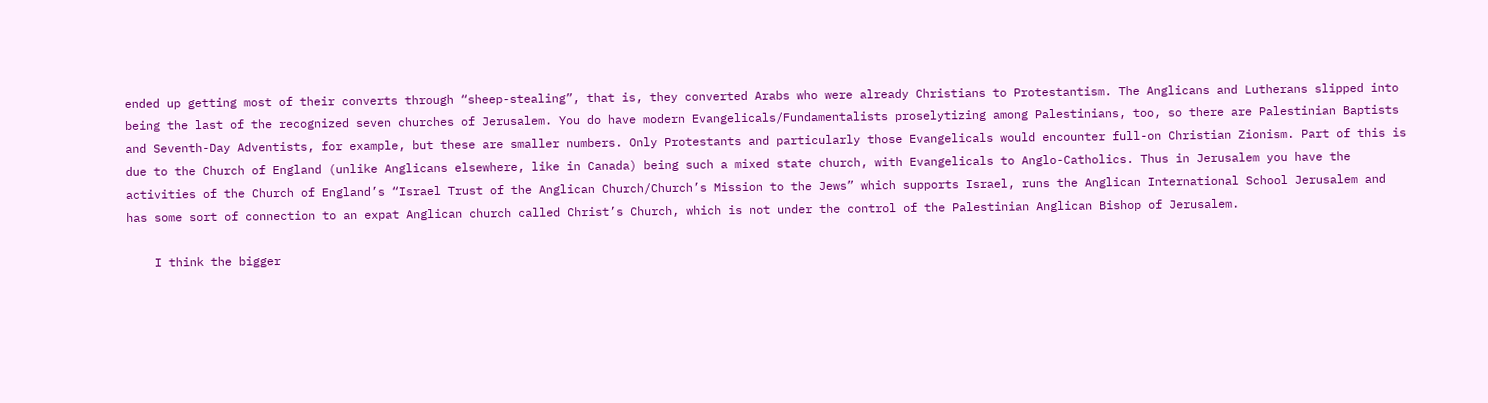ended up getting most of their converts through “sheep-stealing”, that is, they converted Arabs who were already Christians to Protestantism. The Anglicans and Lutherans slipped into being the last of the recognized seven churches of Jerusalem. You do have modern Evangelicals/Fundamentalists proselytizing among Palestinians, too, so there are Palestinian Baptists and Seventh-Day Adventists, for example, but these are smaller numbers. Only Protestants and particularly those Evangelicals would encounter full-on Christian Zionism. Part of this is due to the Church of England (unlike Anglicans elsewhere, like in Canada) being such a mixed state church, with Evangelicals to Anglo-Catholics. Thus in Jerusalem you have the activities of the Church of England’s “Israel Trust of the Anglican Church/Church’s Mission to the Jews” which supports Israel, runs the Anglican International School Jerusalem and has some sort of connection to an expat Anglican church called Christ’s Church, which is not under the control of the Palestinian Anglican Bishop of Jerusalem.

    I think the bigger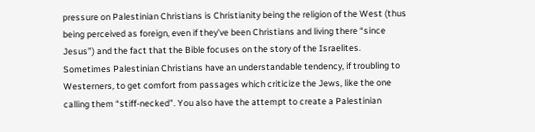pressure on Palestinian Christians is Christianity being the religion of the West (thus being perceived as foreign, even if they’ve been Christians and living there “since Jesus”) and the fact that the Bible focuses on the story of the Israelites. Sometimes Palestinian Christians have an understandable tendency, if troubling to Westerners, to get comfort from passages which criticize the Jews, like the one calling them “stiff-necked”. You also have the attempt to create a Palestinian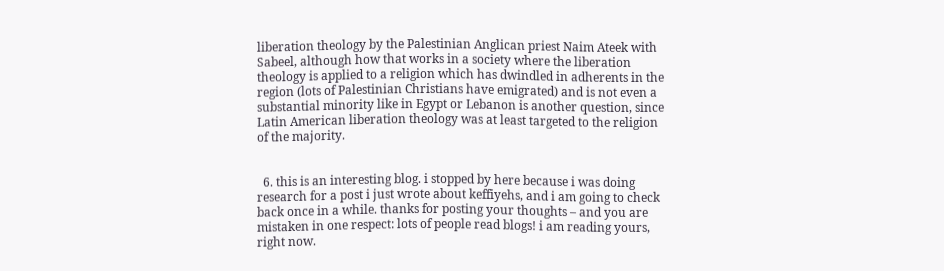liberation theology by the Palestinian Anglican priest Naim Ateek with Sabeel, although how that works in a society where the liberation theology is applied to a religion which has dwindled in adherents in the region (lots of Palestinian Christians have emigrated) and is not even a substantial minority like in Egypt or Lebanon is another question, since Latin American liberation theology was at least targeted to the religion of the majority.


  6. this is an interesting blog. i stopped by here because i was doing research for a post i just wrote about keffiyehs, and i am going to check back once in a while. thanks for posting your thoughts – and you are mistaken in one respect: lots of people read blogs! i am reading yours, right now.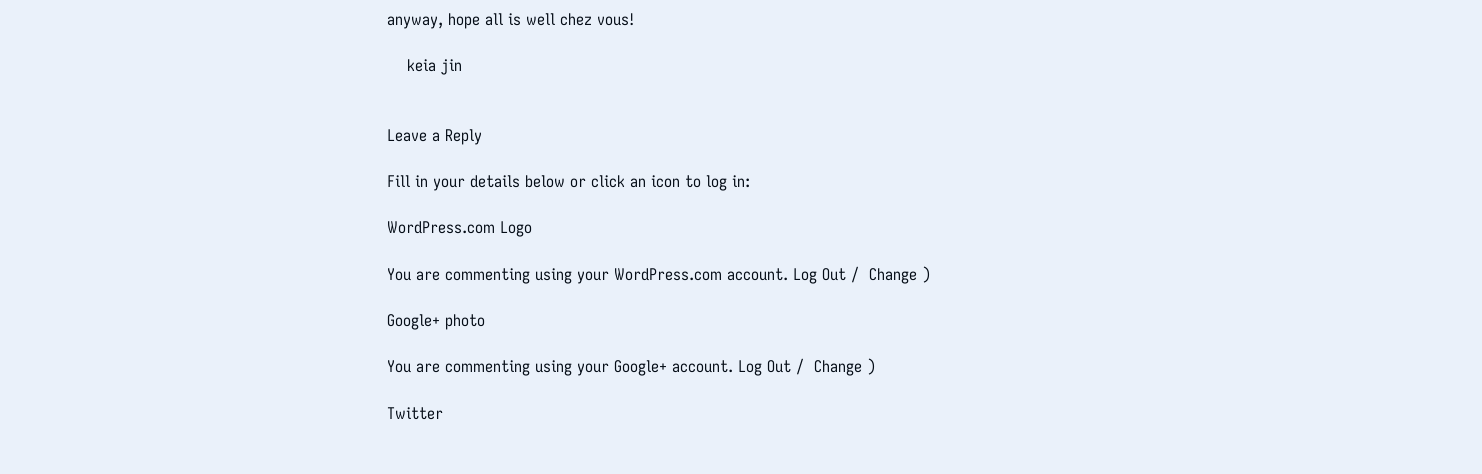anyway, hope all is well chez vous!

    keia jin


Leave a Reply

Fill in your details below or click an icon to log in:

WordPress.com Logo

You are commenting using your WordPress.com account. Log Out /  Change )

Google+ photo

You are commenting using your Google+ account. Log Out /  Change )

Twitter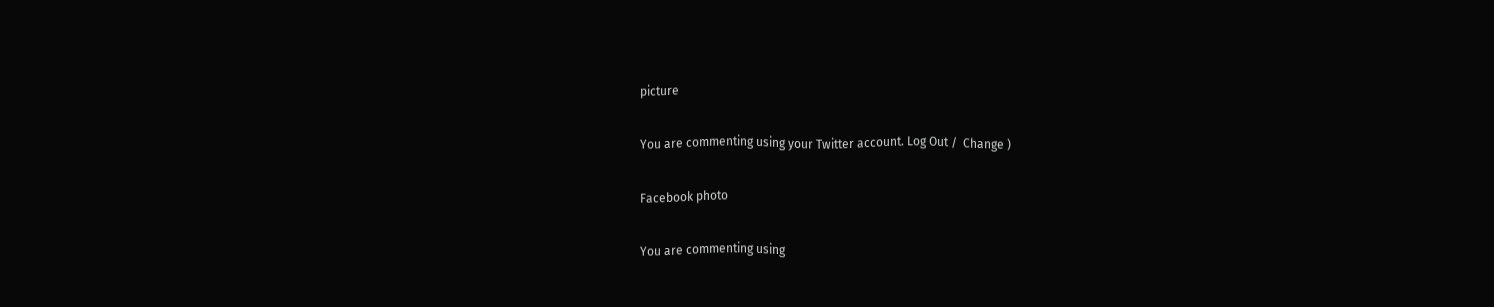picture

You are commenting using your Twitter account. Log Out /  Change )

Facebook photo

You are commenting using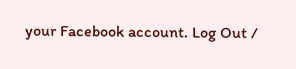your Facebook account. Log Out /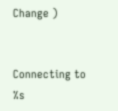Change )


Connecting to %s